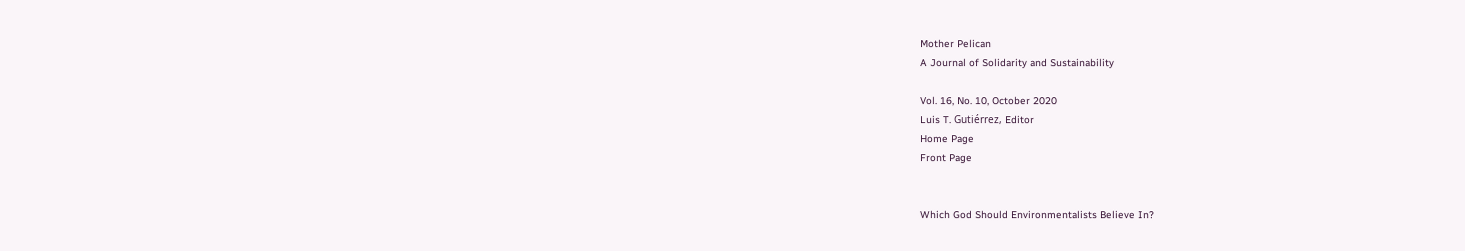Mother Pelican
A Journal of Solidarity and Sustainability

Vol. 16, No. 10, October 2020
Luis T. Gutiérrez, Editor
Home Page
Front Page


Which God Should Environmentalists Believe In?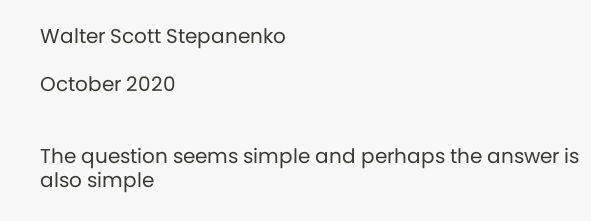Walter Scott Stepanenko

October 2020


The question seems simple and perhaps the answer is also simple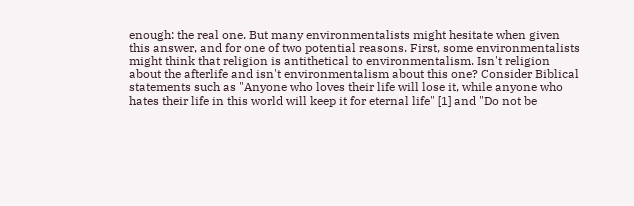enough: the real one. But many environmentalists might hesitate when given this answer, and for one of two potential reasons. First, some environmentalists might think that religion is antithetical to environmentalism. Isn't religion about the afterlife and isn't environmentalism about this one? Consider Biblical statements such as "Anyone who loves their life will lose it, while anyone who hates their life in this world will keep it for eternal life" [1] and "Do not be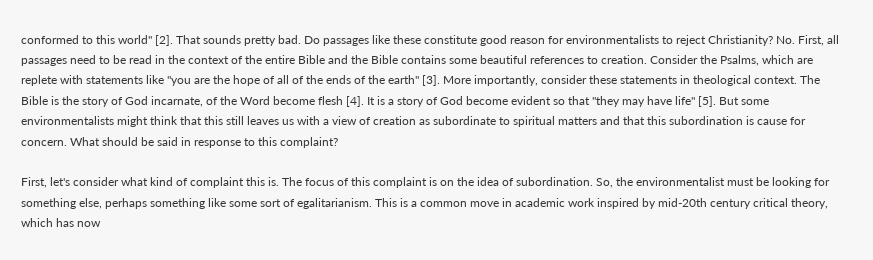conformed to this world" [2]. That sounds pretty bad. Do passages like these constitute good reason for environmentalists to reject Christianity? No. First, all passages need to be read in the context of the entire Bible and the Bible contains some beautiful references to creation. Consider the Psalms, which are replete with statements like "you are the hope of all of the ends of the earth" [3]. More importantly, consider these statements in theological context. The Bible is the story of God incarnate, of the Word become flesh [4]. It is a story of God become evident so that "they may have life" [5]. But some environmentalists might think that this still leaves us with a view of creation as subordinate to spiritual matters and that this subordination is cause for concern. What should be said in response to this complaint?

First, let's consider what kind of complaint this is. The focus of this complaint is on the idea of subordination. So, the environmentalist must be looking for something else, perhaps something like some sort of egalitarianism. This is a common move in academic work inspired by mid-20th century critical theory, which has now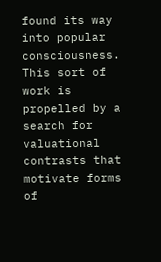found its way into popular consciousness. This sort of work is propelled by a search for valuational contrasts that motivate forms of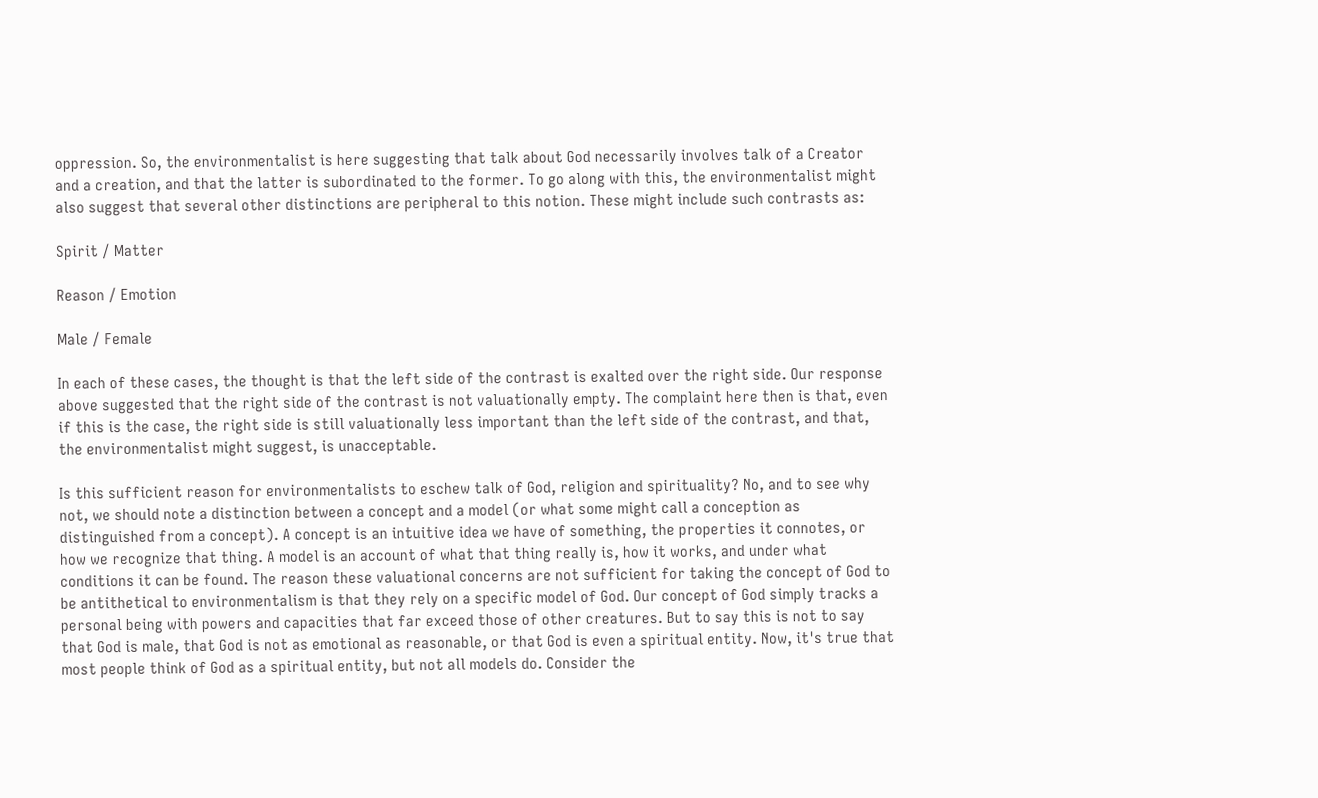oppression. So, the environmentalist is here suggesting that talk about God necessarily involves talk of a Creator and a creation, and that the latter is subordinated to the former. To go along with this, the environmentalist might also suggest that several other distinctions are peripheral to this notion. These might include such contrasts as:

Spirit / Matter

Reason / Emotion

Male / Female

In each of these cases, the thought is that the left side of the contrast is exalted over the right side. Our response above suggested that the right side of the contrast is not valuationally empty. The complaint here then is that, even if this is the case, the right side is still valuationally less important than the left side of the contrast, and that, the environmentalist might suggest, is unacceptable.

Is this sufficient reason for environmentalists to eschew talk of God, religion and spirituality? No, and to see why not, we should note a distinction between a concept and a model (or what some might call a conception as distinguished from a concept). A concept is an intuitive idea we have of something, the properties it connotes, or how we recognize that thing. A model is an account of what that thing really is, how it works, and under what conditions it can be found. The reason these valuational concerns are not sufficient for taking the concept of God to be antithetical to environmentalism is that they rely on a specific model of God. Our concept of God simply tracks a personal being with powers and capacities that far exceed those of other creatures. But to say this is not to say that God is male, that God is not as emotional as reasonable, or that God is even a spiritual entity. Now, it's true that most people think of God as a spiritual entity, but not all models do. Consider the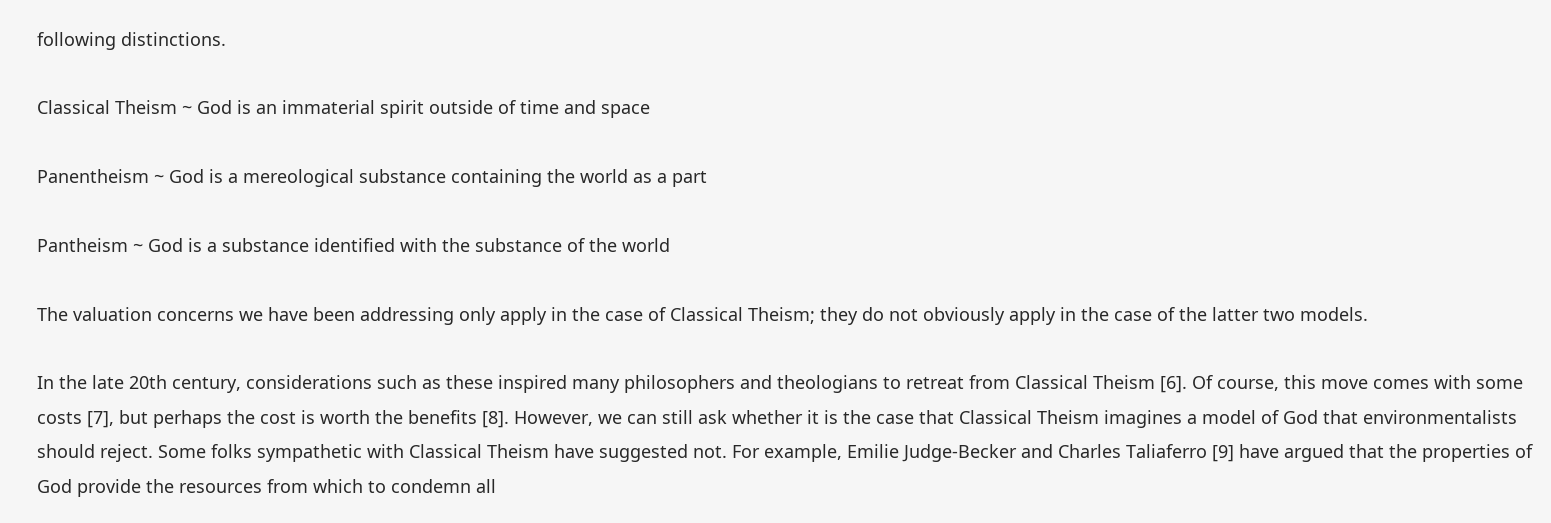following distinctions.

Classical Theism ~ God is an immaterial spirit outside of time and space

Panentheism ~ God is a mereological substance containing the world as a part

Pantheism ~ God is a substance identified with the substance of the world

The valuation concerns we have been addressing only apply in the case of Classical Theism; they do not obviously apply in the case of the latter two models.

In the late 20th century, considerations such as these inspired many philosophers and theologians to retreat from Classical Theism [6]. Of course, this move comes with some costs [7], but perhaps the cost is worth the benefits [8]. However, we can still ask whether it is the case that Classical Theism imagines a model of God that environmentalists should reject. Some folks sympathetic with Classical Theism have suggested not. For example, Emilie Judge-Becker and Charles Taliaferro [9] have argued that the properties of God provide the resources from which to condemn all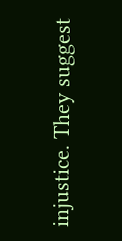injustice. They suggest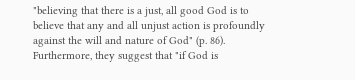"believing that there is a just, all good God is to believe that any and all unjust action is profoundly against the will and nature of God" (p. 86). Furthermore, they suggest that "if God is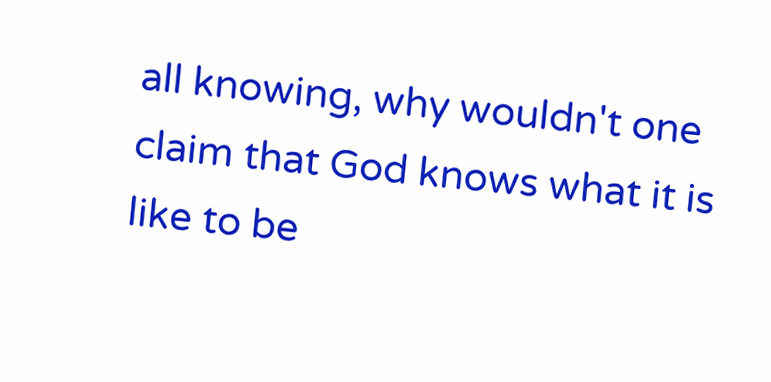all knowing, why wouldn't one claim that God knows what it is like to be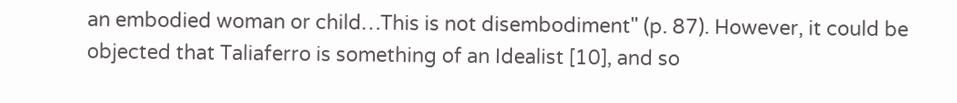an embodied woman or child…This is not disembodiment" (p. 87). However, it could be objected that Taliaferro is something of an Idealist [10], and so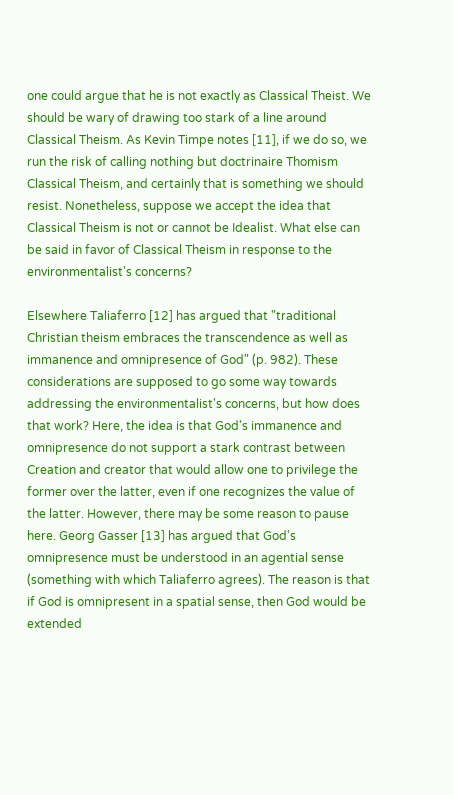one could argue that he is not exactly as Classical Theist. We should be wary of drawing too stark of a line around Classical Theism. As Kevin Timpe notes [11], if we do so, we run the risk of calling nothing but doctrinaire Thomism Classical Theism, and certainly that is something we should resist. Nonetheless, suppose we accept the idea that Classical Theism is not or cannot be Idealist. What else can be said in favor of Classical Theism in response to the environmentalist's concerns?

Elsewhere Taliaferro [12] has argued that "traditional Christian theism embraces the transcendence as well as immanence and omnipresence of God" (p. 982). These considerations are supposed to go some way towards addressing the environmentalist's concerns, but how does that work? Here, the idea is that God's immanence and omnipresence do not support a stark contrast between Creation and creator that would allow one to privilege the former over the latter, even if one recognizes the value of the latter. However, there may be some reason to pause here. Georg Gasser [13] has argued that God's omnipresence must be understood in an agential sense (something with which Taliaferro agrees). The reason is that if God is omnipresent in a spatial sense, then God would be extended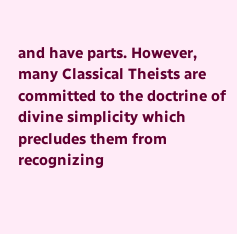and have parts. However, many Classical Theists are committed to the doctrine of divine simplicity which precludes them from recognizing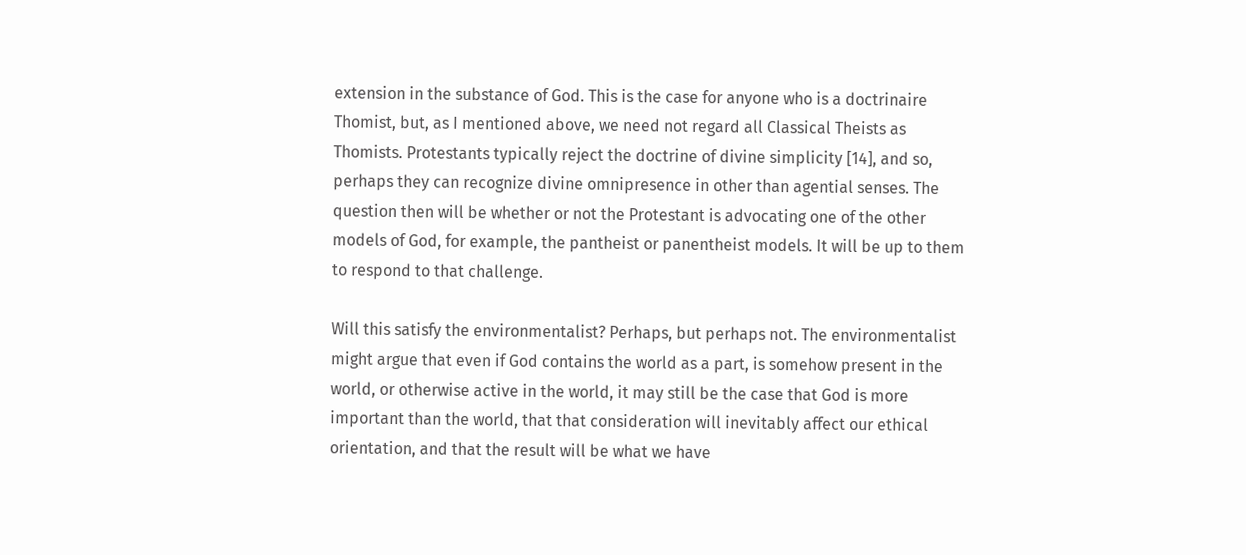extension in the substance of God. This is the case for anyone who is a doctrinaire Thomist, but, as I mentioned above, we need not regard all Classical Theists as Thomists. Protestants typically reject the doctrine of divine simplicity [14], and so, perhaps they can recognize divine omnipresence in other than agential senses. The question then will be whether or not the Protestant is advocating one of the other models of God, for example, the pantheist or panentheist models. It will be up to them to respond to that challenge.

Will this satisfy the environmentalist? Perhaps, but perhaps not. The environmentalist might argue that even if God contains the world as a part, is somehow present in the world, or otherwise active in the world, it may still be the case that God is more important than the world, that that consideration will inevitably affect our ethical orientation, and that the result will be what we have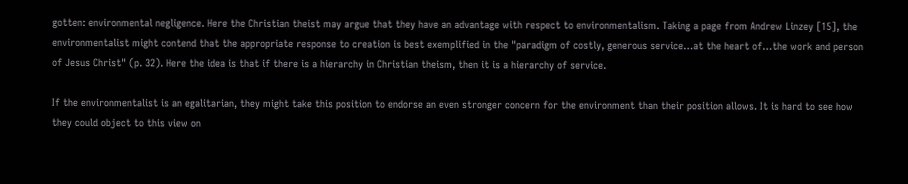gotten: environmental negligence. Here the Christian theist may argue that they have an advantage with respect to environmentalism. Taking a page from Andrew Linzey [15], the environmentalist might contend that the appropriate response to creation is best exemplified in the "paradigm of costly, generous service…at the heart of…the work and person of Jesus Christ" (p. 32). Here the idea is that if there is a hierarchy in Christian theism, then it is a hierarchy of service.

If the environmentalist is an egalitarian, they might take this position to endorse an even stronger concern for the environment than their position allows. It is hard to see how they could object to this view on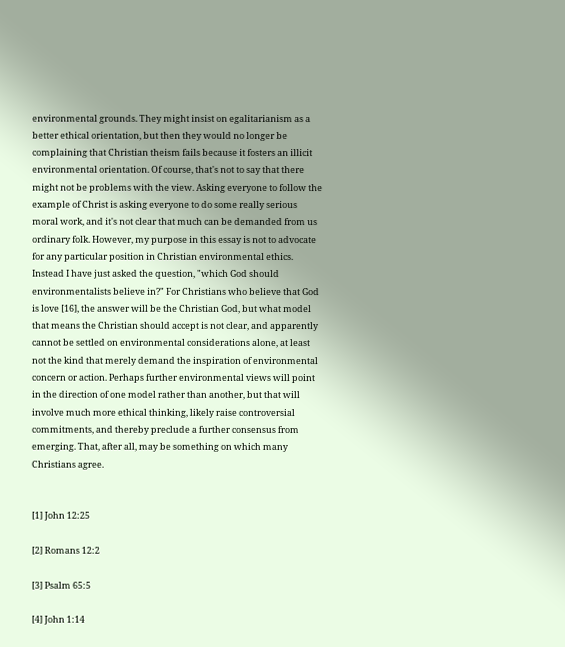environmental grounds. They might insist on egalitarianism as a better ethical orientation, but then they would no longer be complaining that Christian theism fails because it fosters an illicit environmental orientation. Of course, that's not to say that there might not be problems with the view. Asking everyone to follow the example of Christ is asking everyone to do some really serious moral work, and it's not clear that much can be demanded from us ordinary folk. However, my purpose in this essay is not to advocate for any particular position in Christian environmental ethics. Instead I have just asked the question, "which God should environmentalists believe in?" For Christians who believe that God is love [16], the answer will be the Christian God, but what model that means the Christian should accept is not clear, and apparently cannot be settled on environmental considerations alone, at least not the kind that merely demand the inspiration of environmental concern or action. Perhaps further environmental views will point in the direction of one model rather than another, but that will involve much more ethical thinking, likely raise controversial commitments, and thereby preclude a further consensus from emerging. That, after all, may be something on which many Christians agree.


[1] John 12:25

[2] Romans 12:2

[3] Psalm 65:5

[4] John 1:14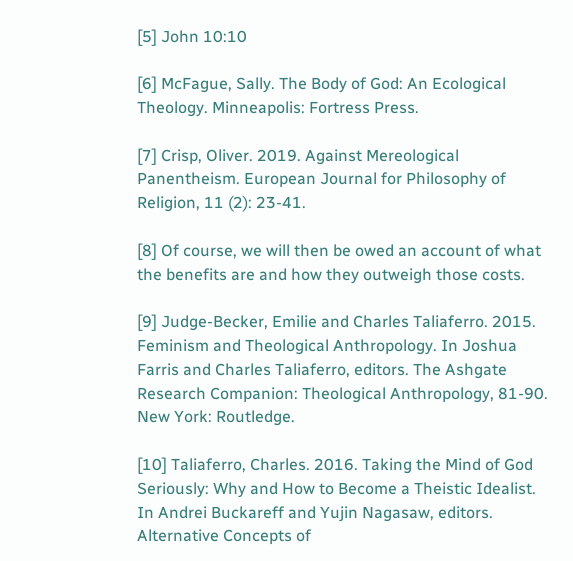[5] John 10:10

[6] McFague, Sally. The Body of God: An Ecological Theology. Minneapolis: Fortress Press.

[7] Crisp, Oliver. 2019. Against Mereological Panentheism. European Journal for Philosophy of Religion, 11 (2): 23-41.

[8] Of course, we will then be owed an account of what the benefits are and how they outweigh those costs.

[9] Judge-Becker, Emilie and Charles Taliaferro. 2015. Feminism and Theological Anthropology. In Joshua Farris and Charles Taliaferro, editors. The Ashgate Research Companion: Theological Anthropology, 81-90. New York: Routledge.

[10] Taliaferro, Charles. 2016. Taking the Mind of God Seriously: Why and How to Become a Theistic Idealist. In Andrei Buckareff and Yujin Nagasaw, editors. Alternative Concepts of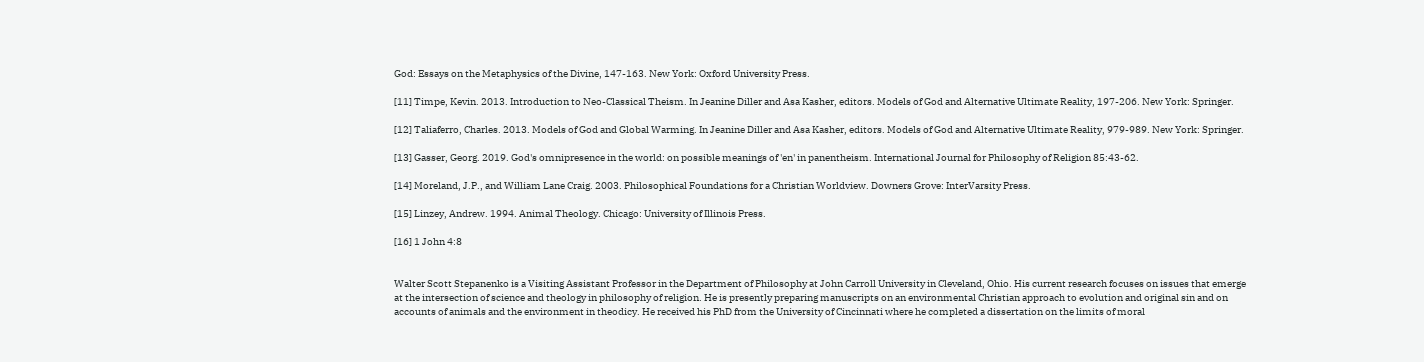God: Essays on the Metaphysics of the Divine, 147-163. New York: Oxford University Press.

[11] Timpe, Kevin. 2013. Introduction to Neo-Classical Theism. In Jeanine Diller and Asa Kasher, editors. Models of God and Alternative Ultimate Reality, 197-206. New York: Springer.

[12] Taliaferro, Charles. 2013. Models of God and Global Warming. In Jeanine Diller and Asa Kasher, editors. Models of God and Alternative Ultimate Reality, 979-989. New York: Springer.

[13] Gasser, Georg. 2019. God's omnipresence in the world: on possible meanings of 'en' in panentheism. International Journal for Philosophy of Religion 85:43-62.

[14] Moreland, J.P., and William Lane Craig. 2003. Philosophical Foundations for a Christian Worldview. Downers Grove: InterVarsity Press.

[15] Linzey, Andrew. 1994. Animal Theology. Chicago: University of Illinois Press.

[16] 1 John 4:8


Walter Scott Stepanenko is a Visiting Assistant Professor in the Department of Philosophy at John Carroll University in Cleveland, Ohio. His current research focuses on issues that emerge at the intersection of science and theology in philosophy of religion. He is presently preparing manuscripts on an environmental Christian approach to evolution and original sin and on accounts of animals and the environment in theodicy. He received his PhD from the University of Cincinnati where he completed a dissertation on the limits of moral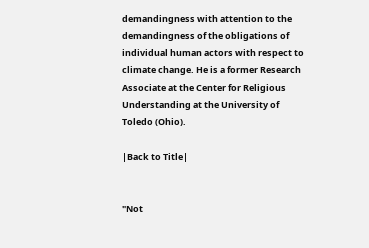demandingness with attention to the demandingness of the obligations of individual human actors with respect to climate change. He is a former Research Associate at the Center for Religious Understanding at the University of Toledo (Ohio).

|Back to Title|


"Not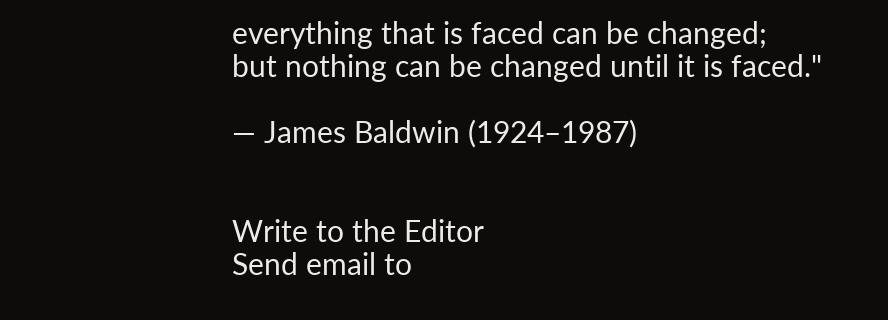everything that is faced can be changed;
but nothing can be changed until it is faced."

— James Baldwin (1924–1987)


Write to the Editor
Send email to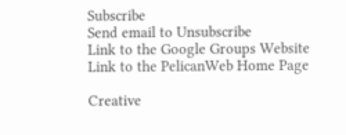Subscribe
Send email to Unsubscribe
Link to the Google Groups Website
Link to the PelicanWeb Home Page

Creative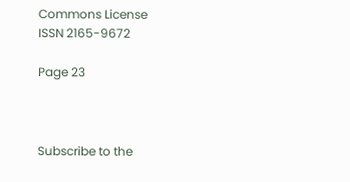Commons License
ISSN 2165-9672

Page 23



Subscribe to the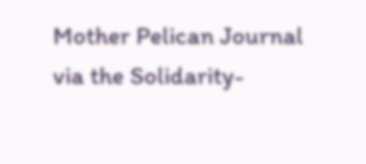Mother Pelican Journal
via the Solidarity-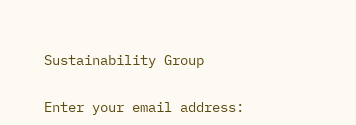Sustainability Group

Enter your email address: